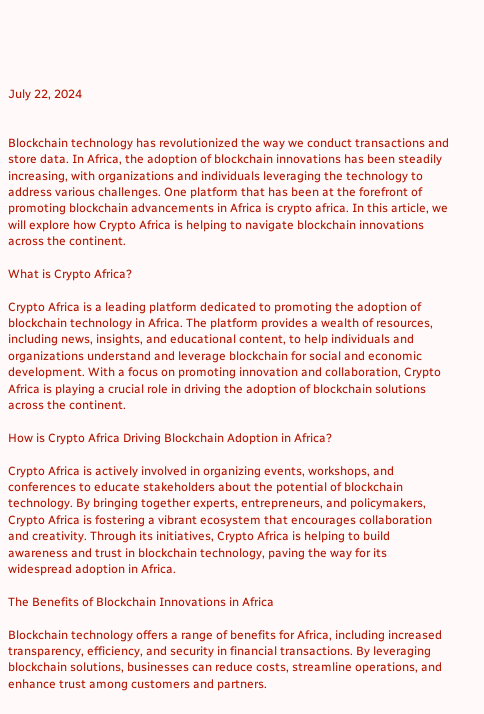July 22, 2024


Blockchain technology has revolutionized the way we conduct transactions and store data. In Africa, the adoption of blockchain innovations has been steadily increasing, with organizations and individuals leveraging the technology to address various challenges. One platform that has been at the forefront of promoting blockchain advancements in Africa is crypto africa. In this article, we will explore how Crypto Africa is helping to navigate blockchain innovations across the continent.

What is Crypto Africa?

Crypto Africa is a leading platform dedicated to promoting the adoption of blockchain technology in Africa. The platform provides a wealth of resources, including news, insights, and educational content, to help individuals and organizations understand and leverage blockchain for social and economic development. With a focus on promoting innovation and collaboration, Crypto Africa is playing a crucial role in driving the adoption of blockchain solutions across the continent.

How is Crypto Africa Driving Blockchain Adoption in Africa?

Crypto Africa is actively involved in organizing events, workshops, and conferences to educate stakeholders about the potential of blockchain technology. By bringing together experts, entrepreneurs, and policymakers, Crypto Africa is fostering a vibrant ecosystem that encourages collaboration and creativity. Through its initiatives, Crypto Africa is helping to build awareness and trust in blockchain technology, paving the way for its widespread adoption in Africa.

The Benefits of Blockchain Innovations in Africa

Blockchain technology offers a range of benefits for Africa, including increased transparency, efficiency, and security in financial transactions. By leveraging blockchain solutions, businesses can reduce costs, streamline operations, and enhance trust among customers and partners.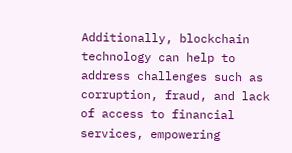Additionally, blockchain technology can help to address challenges such as corruption, fraud, and lack of access to financial services, empowering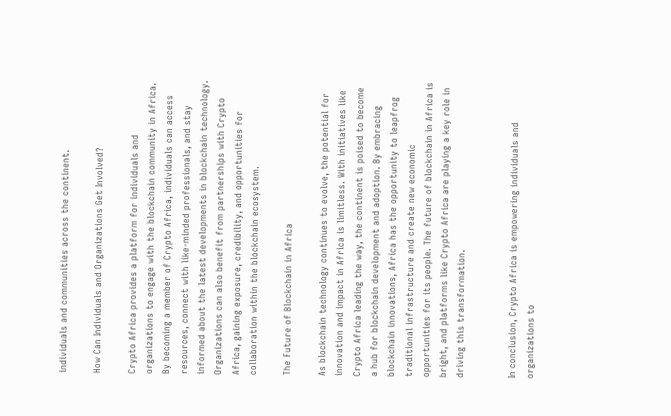individuals and communities across the continent.

How Can Individuals and Organizations Get Involved?

Crypto Africa provides a platform for individuals and organizations to engage with the blockchain community in Africa. By becoming a member of Crypto Africa, individuals can access resources, connect with like-minded professionals, and stay informed about the latest developments in blockchain technology. Organizations can also benefit from partnerships with Crypto Africa, gaining exposure, credibility, and opportunities for collaboration within the blockchain ecosystem.

The Future of Blockchain in Africa

As blockchain technology continues to evolve, the potential for innovation and impact in Africa is limitless. With initiatives like Crypto Africa leading the way, the continent is poised to become a hub for blockchain development and adoption. By embracing blockchain innovations, Africa has the opportunity to leapfrog traditional infrastructure and create new economic opportunities for its people. The future of blockchain in Africa is bright, and platforms like Crypto Africa are playing a key role in driving this transformation.


In conclusion, Crypto Africa is empowering individuals and organizations to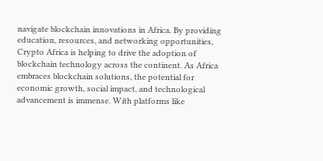navigate blockchain innovations in Africa. By providing education, resources, and networking opportunities, Crypto Africa is helping to drive the adoption of blockchain technology across the continent. As Africa embraces blockchain solutions, the potential for economic growth, social impact, and technological advancement is immense. With platforms like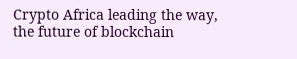Crypto Africa leading the way, the future of blockchain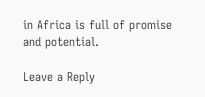in Africa is full of promise and potential.

Leave a Reply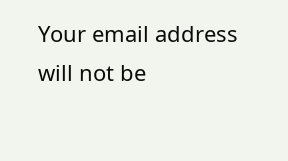Your email address will not be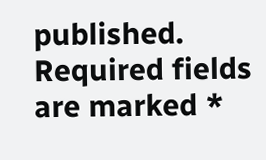published. Required fields are marked *